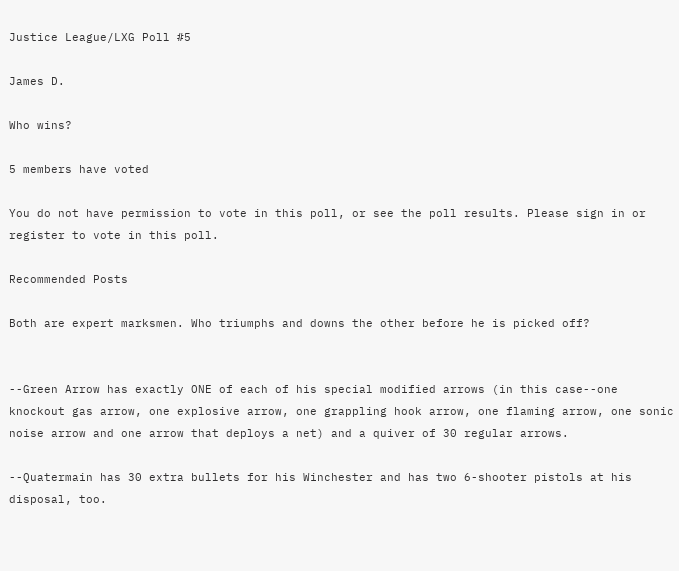Justice League/LXG Poll #5

James D.

Who wins?

5 members have voted

You do not have permission to vote in this poll, or see the poll results. Please sign in or register to vote in this poll.

Recommended Posts

Both are expert marksmen. Who triumphs and downs the other before he is picked off?


--Green Arrow has exactly ONE of each of his special modified arrows (in this case--one knockout gas arrow, one explosive arrow, one grappling hook arrow, one flaming arrow, one sonic noise arrow and one arrow that deploys a net) and a quiver of 30 regular arrows.

--Quatermain has 30 extra bullets for his Winchester and has two 6-shooter pistols at his disposal, too.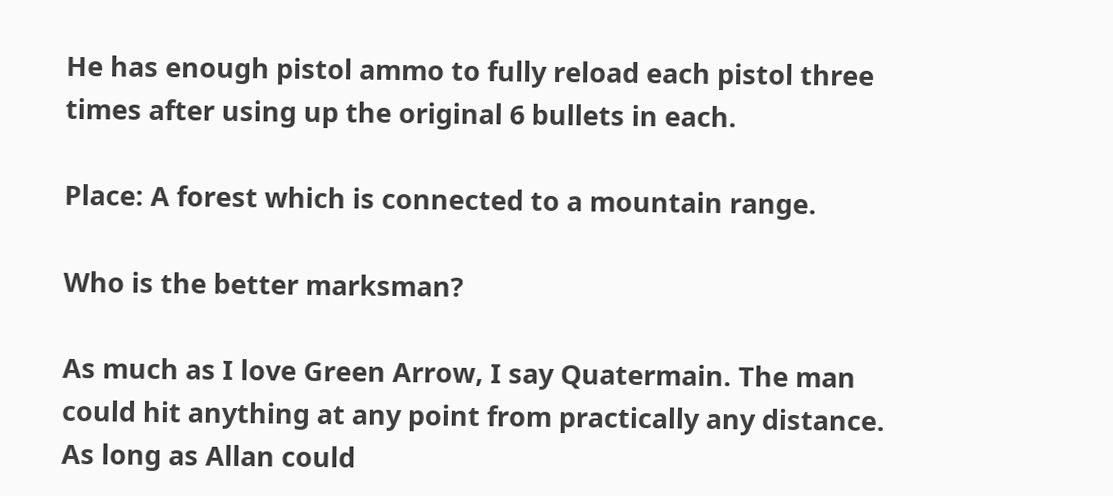He has enough pistol ammo to fully reload each pistol three times after using up the original 6 bullets in each.

Place: A forest which is connected to a mountain range.

Who is the better marksman?

As much as I love Green Arrow, I say Quatermain. The man could hit anything at any point from practically any distance. As long as Allan could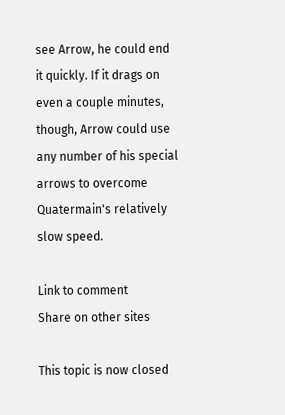see Arrow, he could end it quickly. If it drags on even a couple minutes, though, Arrow could use any number of his special arrows to overcome Quatermain's relatively slow speed.

Link to comment
Share on other sites

This topic is now closed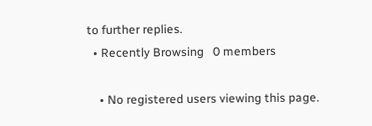to further replies.
  • Recently Browsing   0 members

    • No registered users viewing this page.